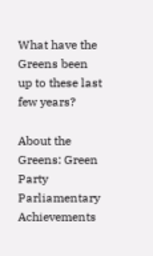What have the Greens been up to these last few years?

About the Greens: Green Party Parliamentary Achievements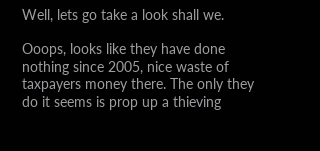Well, lets go take a look shall we.

Ooops, looks like they have done nothing since 2005, nice waste of taxpayers money there. The only they do it seems is prop up a thieving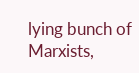lying bunch of Marxists,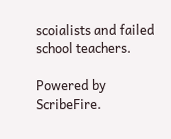scoialists and failed school teachers.

Powered by ScribeFire.